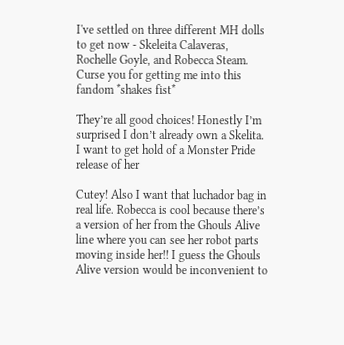I've settled on three different MH dolls to get now - Skeleita Calaveras, Rochelle Goyle, and Robecca Steam. Curse you for getting me into this fandom *shakes fist*

They’re all good choices! Honestly I’m surprised I don’t already own a Skelita. I want to get hold of a Monster Pride release of her

Cutey! Also I want that luchador bag in real life. Robecca is cool because there’s a version of her from the Ghouls Alive line where you can see her robot parts moving inside her!! I guess the Ghouls Alive version would be inconvenient to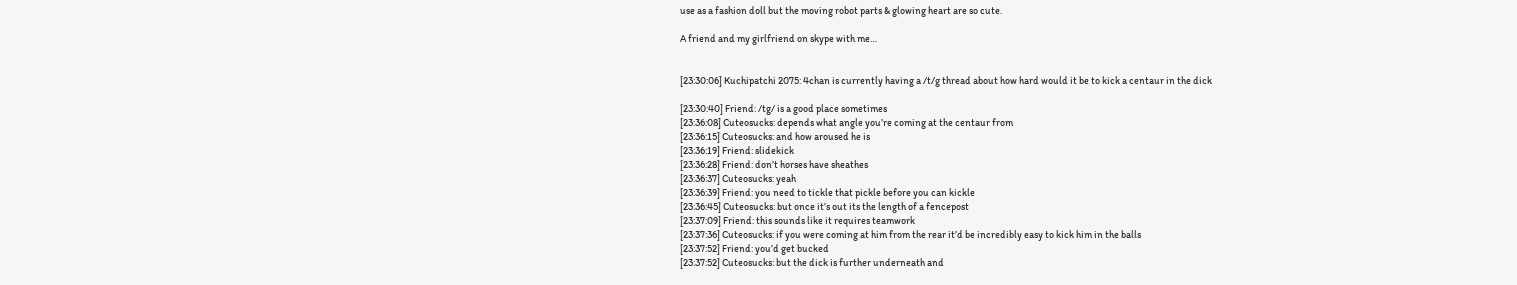use as a fashion doll but the moving robot parts & glowing heart are so cute.

A friend and my girlfriend on skype with me…


[23:30:06] Kuchipatchi 2075: 4chan is currently having a /t/g thread about how hard would it be to kick a centaur in the dick

[23:30:40] Friend: /tg/ is a good place sometimes
[23:36:08] Cuteosucks: depends what angle you’re coming at the centaur from
[23:36:15] Cuteosucks: and how aroused he is
[23:36:19] Friend: slidekick
[23:36:28] Friend: don’t horses have sheathes
[23:36:37] Cuteosucks: yeah
[23:36:39] Friend: you need to tickle that pickle before you can kickle
[23:36:45] Cuteosucks: but once it’s out its the length of a fencepost
[23:37:09] Friend: this sounds like it requires teamwork
[23:37:36] Cuteosucks: if you were coming at him from the rear it’d be incredibly easy to kick him in the balls
[23:37:52] Friend: you’d get bucked
[23:37:52] Cuteosucks: but the dick is further underneath and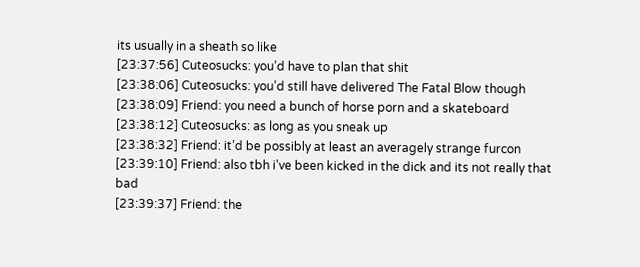its usually in a sheath so like
[23:37:56] Cuteosucks: you’d have to plan that shit
[23:38:06] Cuteosucks: you’d still have delivered The Fatal Blow though
[23:38:09] Friend: you need a bunch of horse porn and a skateboard
[23:38:12] Cuteosucks: as long as you sneak up
[23:38:32] Friend: it’d be possibly at least an averagely strange furcon
[23:39:10] Friend: also tbh i’ve been kicked in the dick and its not really that bad
[23:39:37] Friend: the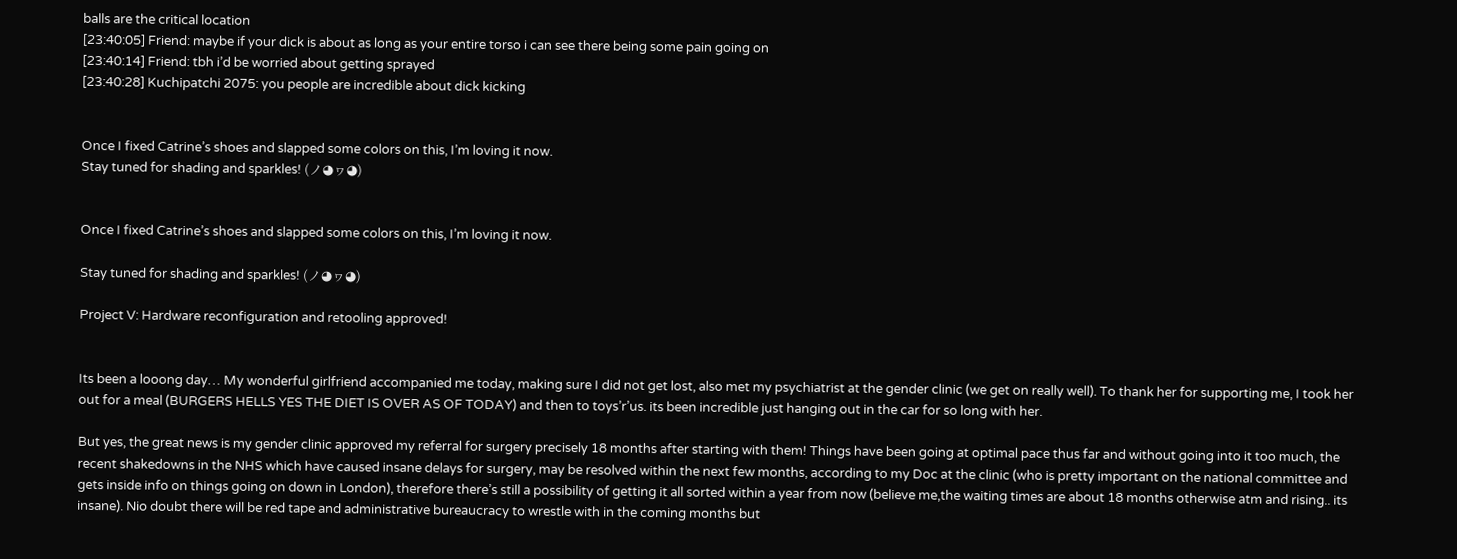balls are the critical location
[23:40:05] Friend: maybe if your dick is about as long as your entire torso i can see there being some pain going on
[23:40:14] Friend: tbh i’d be worried about getting sprayed
[23:40:28] Kuchipatchi 2075: you people are incredible about dick kicking


Once I fixed Catrine’s shoes and slapped some colors on this, I’m loving it now.
Stay tuned for shading and sparkles! (ノ◕ヮ◕)


Once I fixed Catrine’s shoes and slapped some colors on this, I’m loving it now.

Stay tuned for shading and sparkles! (ノ◕ヮ◕)

Project V: Hardware reconfiguration and retooling approved!


Its been a looong day… My wonderful girlfriend accompanied me today, making sure I did not get lost, also met my psychiatrist at the gender clinic (we get on really well). To thank her for supporting me, I took her out for a meal (BURGERS HELLS YES THE DIET IS OVER AS OF TODAY) and then to toys’r’us. its been incredible just hanging out in the car for so long with her.

But yes, the great news is my gender clinic approved my referral for surgery precisely 18 months after starting with them! Things have been going at optimal pace thus far and without going into it too much, the recent shakedowns in the NHS which have caused insane delays for surgery, may be resolved within the next few months, according to my Doc at the clinic (who is pretty important on the national committee and gets inside info on things going on down in London), therefore there’s still a possibility of getting it all sorted within a year from now (believe me,the waiting times are about 18 months otherwise atm and rising.. its insane). Nio doubt there will be red tape and administrative bureaucracy to wrestle with in the coming months but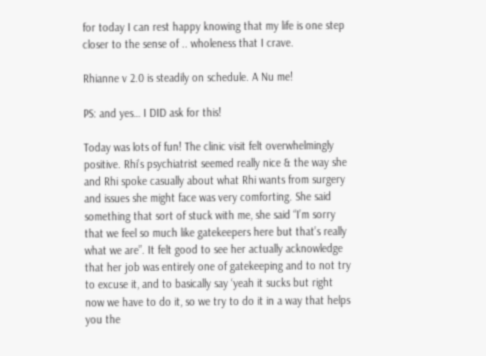for today I can rest happy knowing that my life is one step closer to the sense of .. wholeness that I crave.

Rhianne v 2.0 is steadily on schedule. A Nu me!

PS: and yes… I DID ask for this!

Today was lots of fun! The clinic visit felt overwhelmingly positive. Rhi’s psychiatrist seemed really nice & the way she and Rhi spoke casually about what Rhi wants from surgery and issues she might face was very comforting. She said something that sort of stuck with me, she said “I’m sorry that we feel so much like gatekeepers here but that’s really what we are”. It felt good to see her actually acknowledge that her job was entirely one of gatekeeping and to not try to excuse it, and to basically say ‘yeah it sucks but right now we have to do it, so we try to do it in a way that helps you the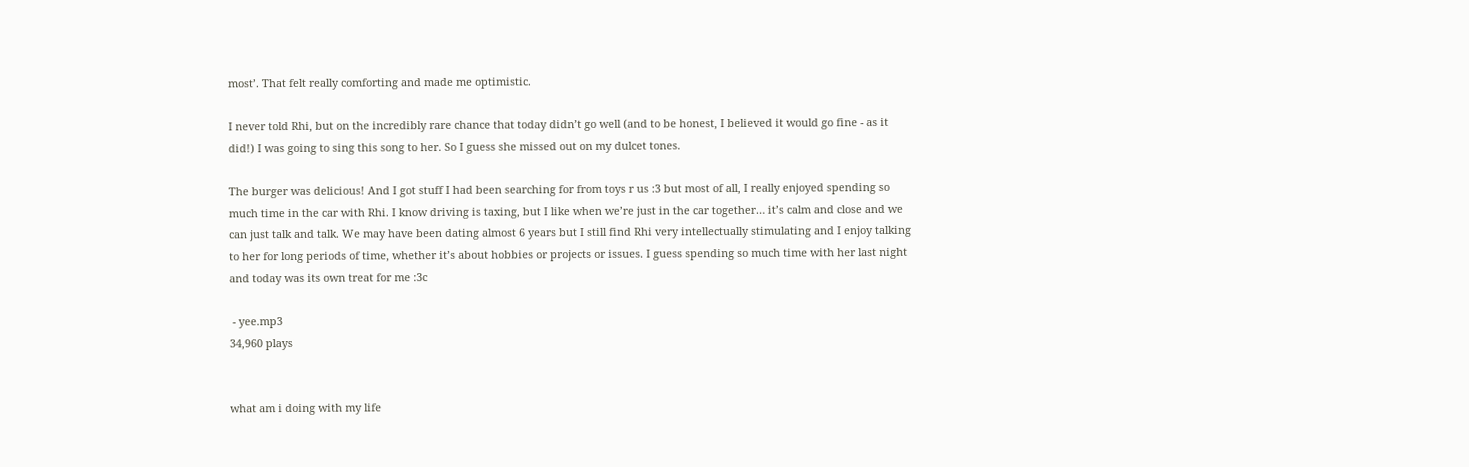most’. That felt really comforting and made me optimistic.

I never told Rhi, but on the incredibly rare chance that today didn’t go well (and to be honest, I believed it would go fine - as it did!) I was going to sing this song to her. So I guess she missed out on my dulcet tones.

The burger was delicious! And I got stuff I had been searching for from toys r us :3 but most of all, I really enjoyed spending so much time in the car with Rhi. I know driving is taxing, but I like when we’re just in the car together… it’s calm and close and we can just talk and talk. We may have been dating almost 6 years but I still find Rhi very intellectually stimulating and I enjoy talking to her for long periods of time, whether it’s about hobbies or projects or issues. I guess spending so much time with her last night and today was its own treat for me :3c

 - yee.mp3
34,960 plays


what am i doing with my life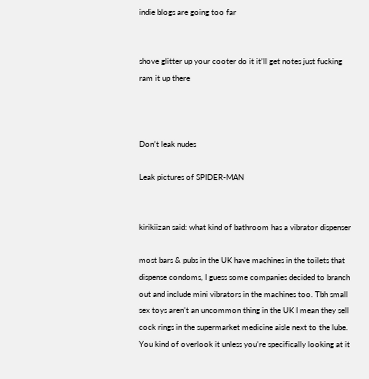indie blogs are going too far


shove glitter up your cooter do it it’ll get notes just fucking ram it up there



Don’t leak nudes

Leak pictures of SPIDER-MAN


kirikiizan said: what kind of bathroom has a vibrator dispenser

most bars & pubs in the UK have machines in the toilets that dispense condoms, I guess some companies decided to branch out and include mini vibrators in the machines too. Tbh small sex toys aren’t an uncommon thing in the UK I mean they sell cock rings in the supermarket medicine aisle next to the lube. You kind of overlook it unless you’re specifically looking at it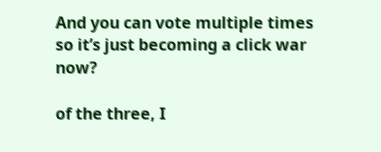And you can vote multiple times so it’s just becoming a click war now?

of the three, I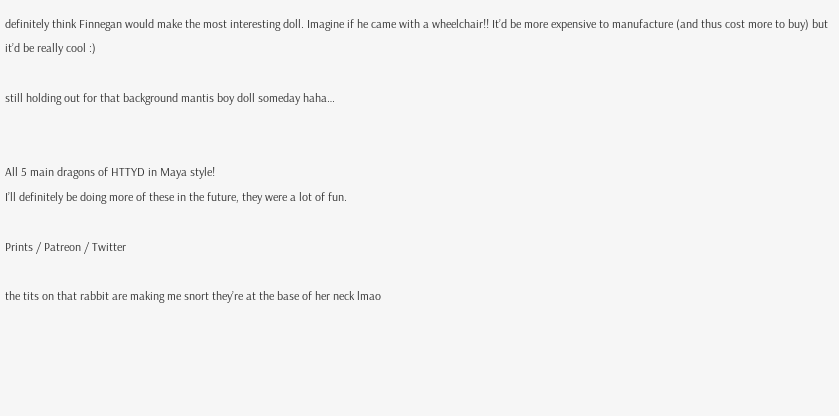definitely think Finnegan would make the most interesting doll. Imagine if he came with a wheelchair!! It’d be more expensive to manufacture (and thus cost more to buy) but it’d be really cool :)

still holding out for that background mantis boy doll someday haha…


All 5 main dragons of HTTYD in Maya style!
I’ll definitely be doing more of these in the future, they were a lot of fun.

Prints / Patreon / Twitter

the tits on that rabbit are making me snort they’re at the base of her neck lmao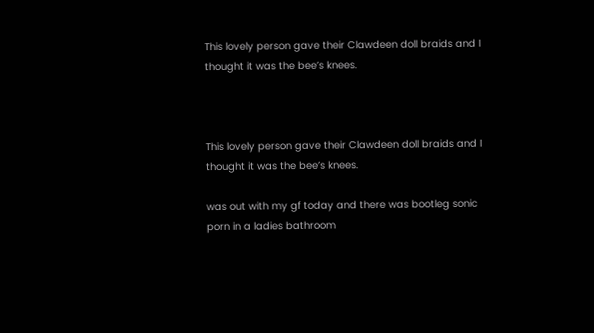This lovely person gave their Clawdeen doll braids and I thought it was the bee’s knees.



This lovely person gave their Clawdeen doll braids and I thought it was the bee’s knees.

was out with my gf today and there was bootleg sonic porn in a ladies bathroom